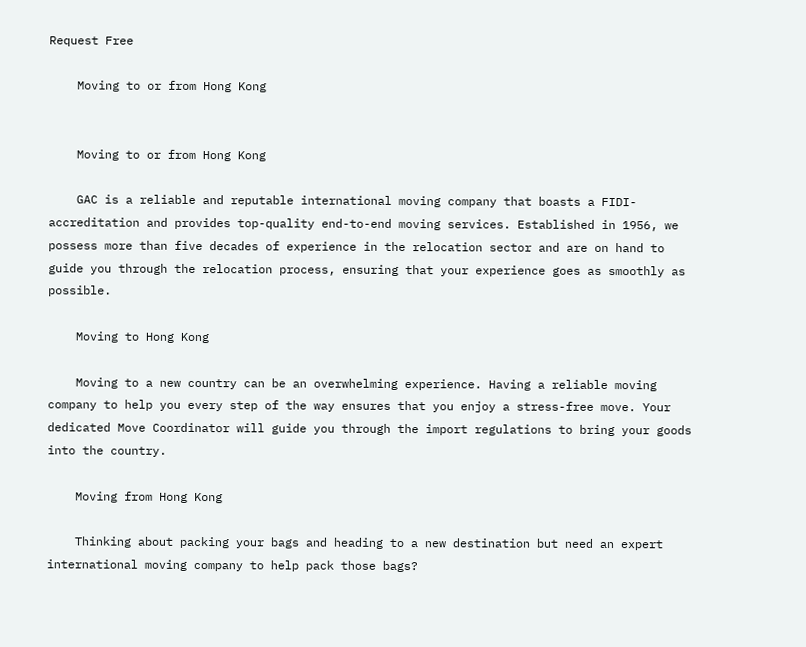Request Free

    Moving to or from Hong Kong


    Moving to or from Hong Kong

    GAC is a reliable and reputable international moving company that boasts a FIDI-accreditation and provides top-quality end-to-end moving services. Established in 1956, we possess more than five decades of experience in the relocation sector and are on hand to guide you through the relocation process, ensuring that your experience goes as smoothly as possible.

    Moving to Hong Kong

    Moving to a new country can be an overwhelming experience. Having a reliable moving company to help you every step of the way ensures that you enjoy a stress-free move. Your dedicated Move Coordinator will guide you through the import regulations to bring your goods into the country.

    Moving from Hong Kong

    Thinking about packing your bags and heading to a new destination but need an expert international moving company to help pack those bags?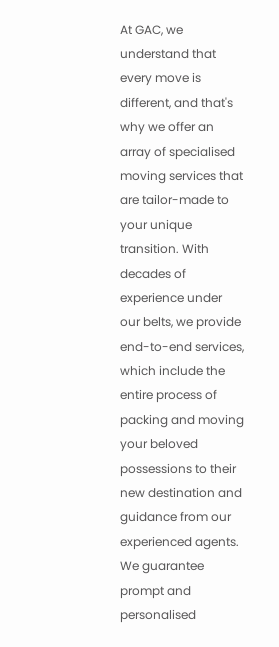At GAC, we understand that every move is different, and that's why we offer an array of specialised moving services that are tailor-made to your unique transition. With decades of experience under our belts, we provide end-to-end services, which include the entire process of packing and moving your beloved possessions to their new destination and guidance from our experienced agents. We guarantee prompt and personalised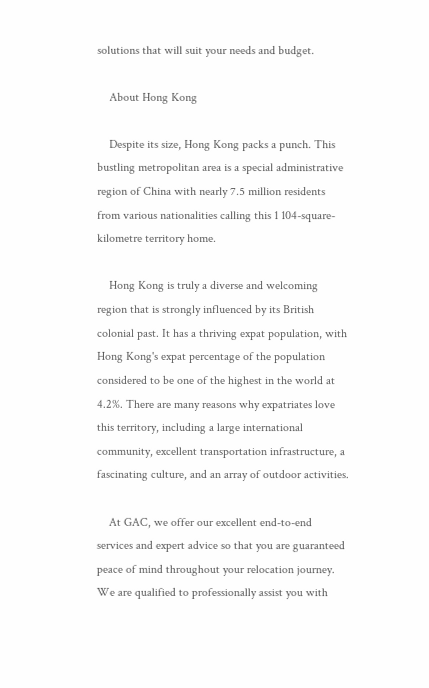solutions that will suit your needs and budget.

    About Hong Kong

    Despite its size, Hong Kong packs a punch. This bustling metropolitan area is a special administrative region of China with nearly 7.5 million residents from various nationalities calling this 1 104-square-kilometre territory home.

    Hong Kong is truly a diverse and welcoming region that is strongly influenced by its British colonial past. It has a thriving expat population, with Hong Kong's expat percentage of the population considered to be one of the highest in the world at 4.2%. There are many reasons why expatriates love this territory, including a large international community, excellent transportation infrastructure, a fascinating culture, and an array of outdoor activities.

    At GAC, we offer our excellent end-to-end services and expert advice so that you are guaranteed peace of mind throughout your relocation journey. We are qualified to professionally assist you with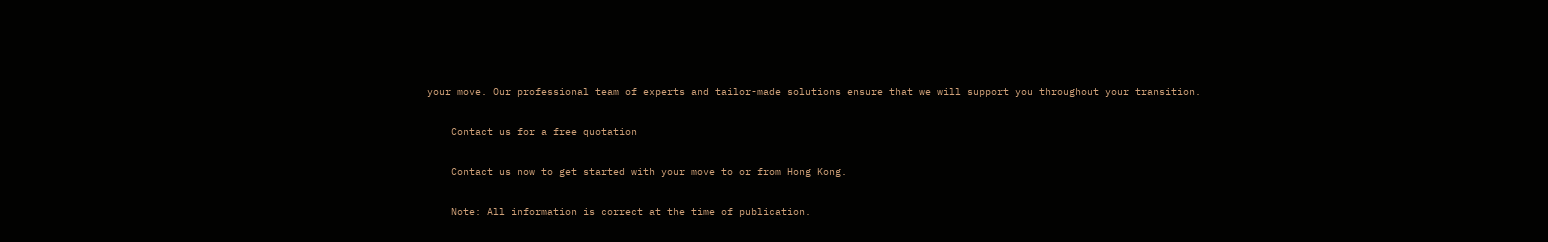your move. Our professional team of experts and tailor-made solutions ensure that we will support you throughout your transition.

    Contact us for a free quotation

    Contact us now to get started with your move to or from Hong Kong.

    Note: All information is correct at the time of publication.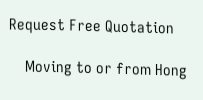Request Free Quotation

    Moving to or from Hong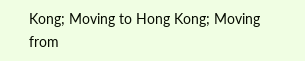Kong; Moving to Hong Kong; Moving from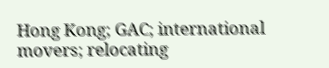Hong Kong; GAC; international movers; relocating